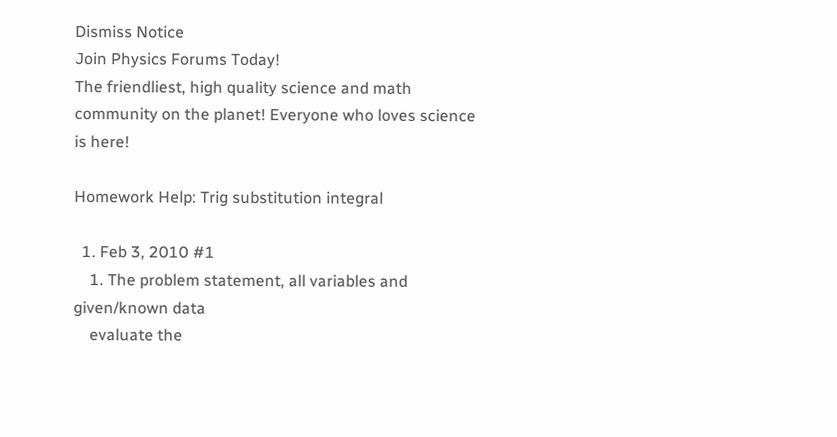Dismiss Notice
Join Physics Forums Today!
The friendliest, high quality science and math community on the planet! Everyone who loves science is here!

Homework Help: Trig substitution integral

  1. Feb 3, 2010 #1
    1. The problem statement, all variables and given/known data
    evaluate the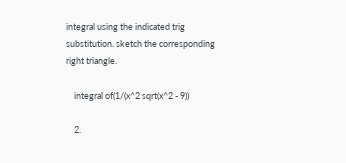integral using the indicated trig substitution. sketch the corresponding right triangle.

    integral of(1/(x^2 sqrt(x^2 - 9))

    2.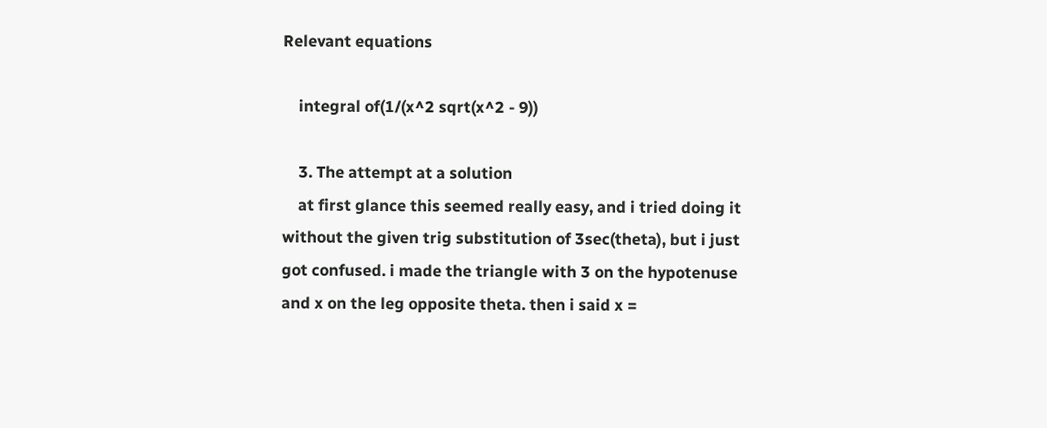Relevant equations

    integral of(1/(x^2 sqrt(x^2 - 9))

    3. The attempt at a solution
    at first glance this seemed really easy, and i tried doing it without the given trig substitution of 3sec(theta), but i just got confused. i made the triangle with 3 on the hypotenuse and x on the leg opposite theta. then i said x =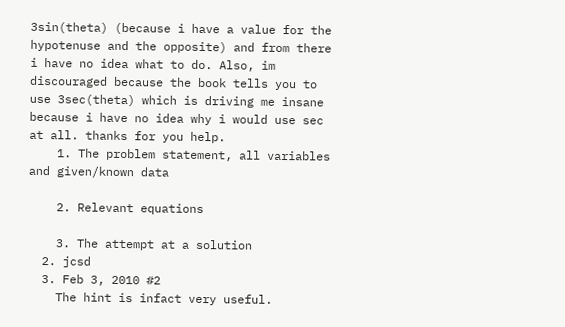3sin(theta) (because i have a value for the hypotenuse and the opposite) and from there i have no idea what to do. Also, im discouraged because the book tells you to use 3sec(theta) which is driving me insane because i have no idea why i would use sec at all. thanks for you help.
    1. The problem statement, all variables and given/known data

    2. Relevant equations

    3. The attempt at a solution
  2. jcsd
  3. Feb 3, 2010 #2
    The hint is infact very useful.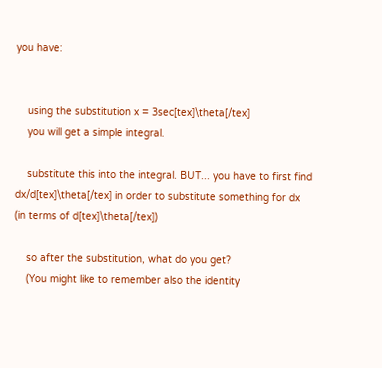you have:


    using the substitution x = 3sec[tex]\theta[/tex]
    you will get a simple integral.

    substitute this into the integral. BUT... you have to first find dx/d[tex]\theta[/tex] in order to substitute something for dx (in terms of d[tex]\theta[/tex])

    so after the substitution, what do you get?
    (You might like to remember also the identity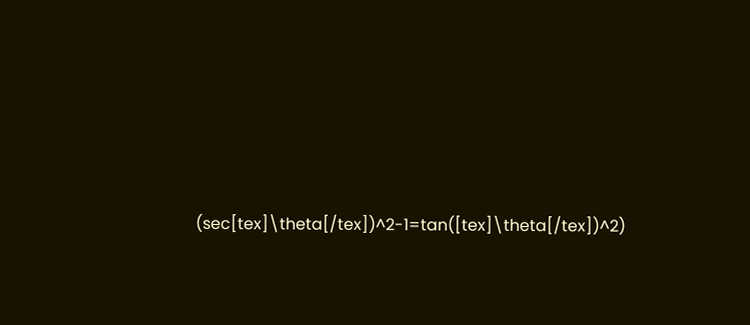(sec[tex]\theta[/tex])^2-1=tan([tex]\theta[/tex])^2)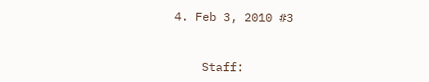4. Feb 3, 2010 #3


    Staff: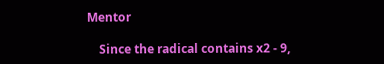Mentor

    Since the radical contains x2 - 9,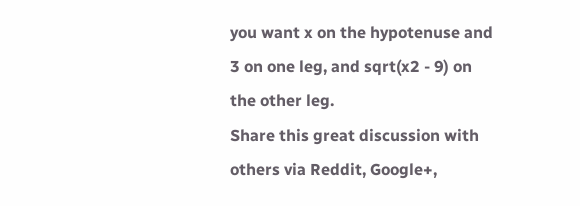you want x on the hypotenuse and 3 on one leg, and sqrt(x2 - 9) on the other leg.
Share this great discussion with others via Reddit, Google+,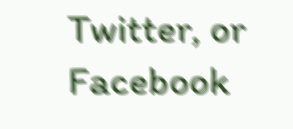Twitter, or Facebook